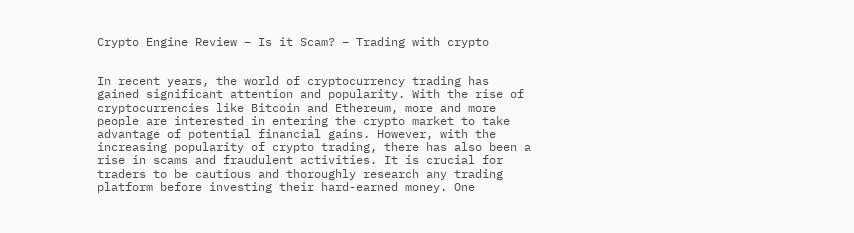Crypto Engine Review – Is it Scam? – Trading with crypto


In recent years, the world of cryptocurrency trading has gained significant attention and popularity. With the rise of cryptocurrencies like Bitcoin and Ethereum, more and more people are interested in entering the crypto market to take advantage of potential financial gains. However, with the increasing popularity of crypto trading, there has also been a rise in scams and fraudulent activities. It is crucial for traders to be cautious and thoroughly research any trading platform before investing their hard-earned money. One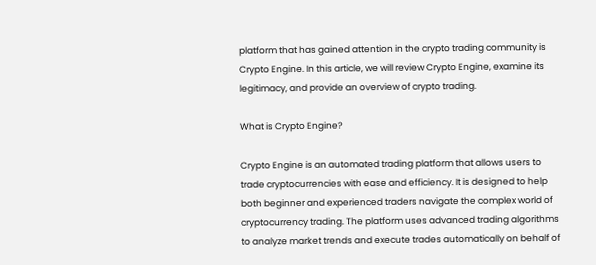platform that has gained attention in the crypto trading community is Crypto Engine. In this article, we will review Crypto Engine, examine its legitimacy, and provide an overview of crypto trading.

What is Crypto Engine?

Crypto Engine is an automated trading platform that allows users to trade cryptocurrencies with ease and efficiency. It is designed to help both beginner and experienced traders navigate the complex world of cryptocurrency trading. The platform uses advanced trading algorithms to analyze market trends and execute trades automatically on behalf of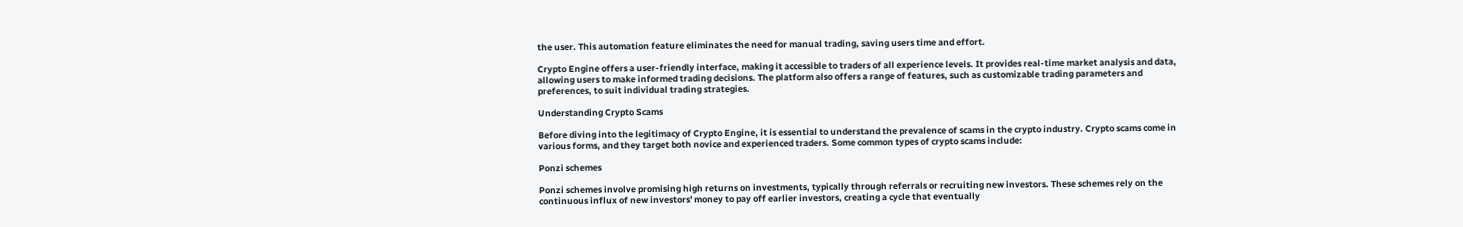the user. This automation feature eliminates the need for manual trading, saving users time and effort.

Crypto Engine offers a user-friendly interface, making it accessible to traders of all experience levels. It provides real-time market analysis and data, allowing users to make informed trading decisions. The platform also offers a range of features, such as customizable trading parameters and preferences, to suit individual trading strategies.

Understanding Crypto Scams

Before diving into the legitimacy of Crypto Engine, it is essential to understand the prevalence of scams in the crypto industry. Crypto scams come in various forms, and they target both novice and experienced traders. Some common types of crypto scams include:

Ponzi schemes

Ponzi schemes involve promising high returns on investments, typically through referrals or recruiting new investors. These schemes rely on the continuous influx of new investors' money to pay off earlier investors, creating a cycle that eventually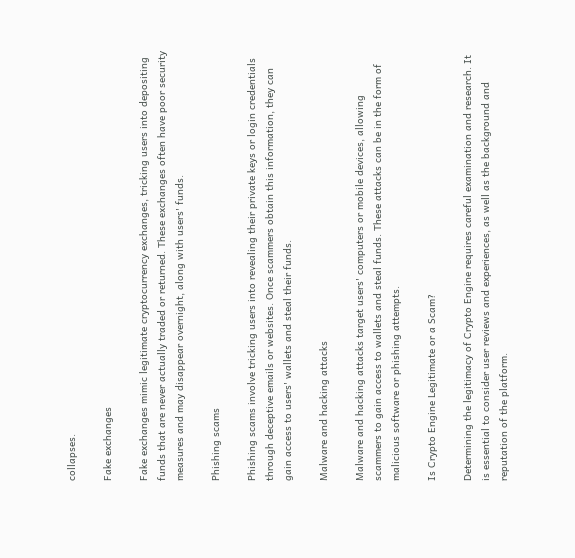collapses.

Fake exchanges

Fake exchanges mimic legitimate cryptocurrency exchanges, tricking users into depositing funds that are never actually traded or returned. These exchanges often have poor security measures and may disappear overnight, along with users' funds.

Phishing scams

Phishing scams involve tricking users into revealing their private keys or login credentials through deceptive emails or websites. Once scammers obtain this information, they can gain access to users' wallets and steal their funds.

Malware and hacking attacks

Malware and hacking attacks target users' computers or mobile devices, allowing scammers to gain access to wallets and steal funds. These attacks can be in the form of malicious software or phishing attempts.

Is Crypto Engine Legitimate or a Scam?

Determining the legitimacy of Crypto Engine requires careful examination and research. It is essential to consider user reviews and experiences, as well as the background and reputation of the platform.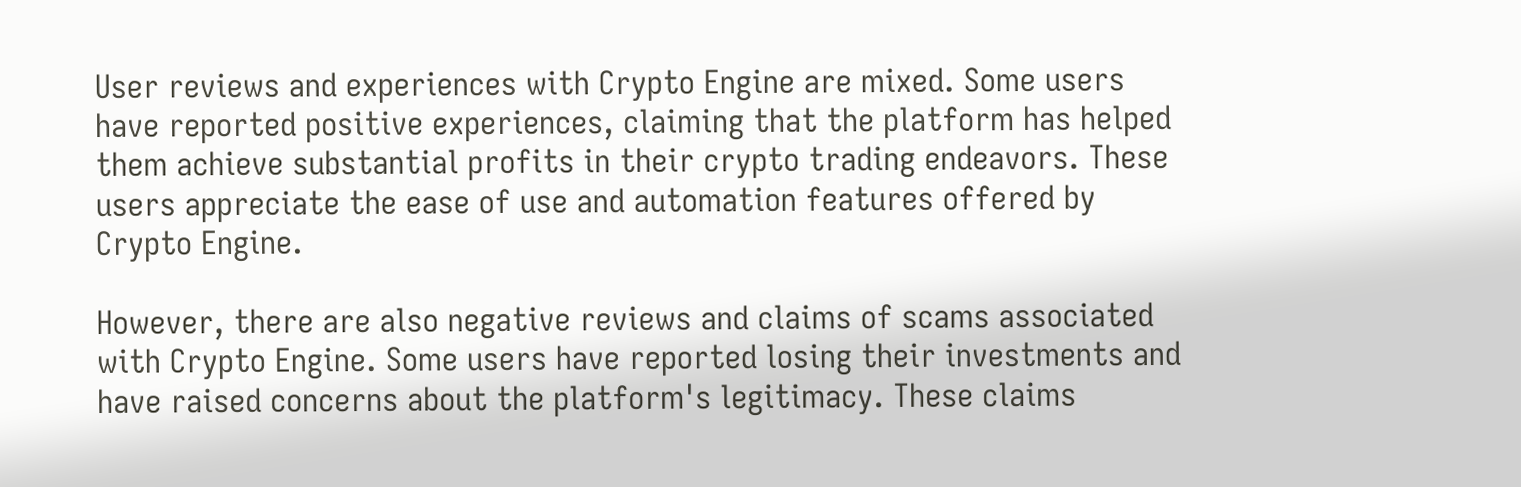User reviews and experiences with Crypto Engine are mixed. Some users have reported positive experiences, claiming that the platform has helped them achieve substantial profits in their crypto trading endeavors. These users appreciate the ease of use and automation features offered by Crypto Engine.

However, there are also negative reviews and claims of scams associated with Crypto Engine. Some users have reported losing their investments and have raised concerns about the platform's legitimacy. These claims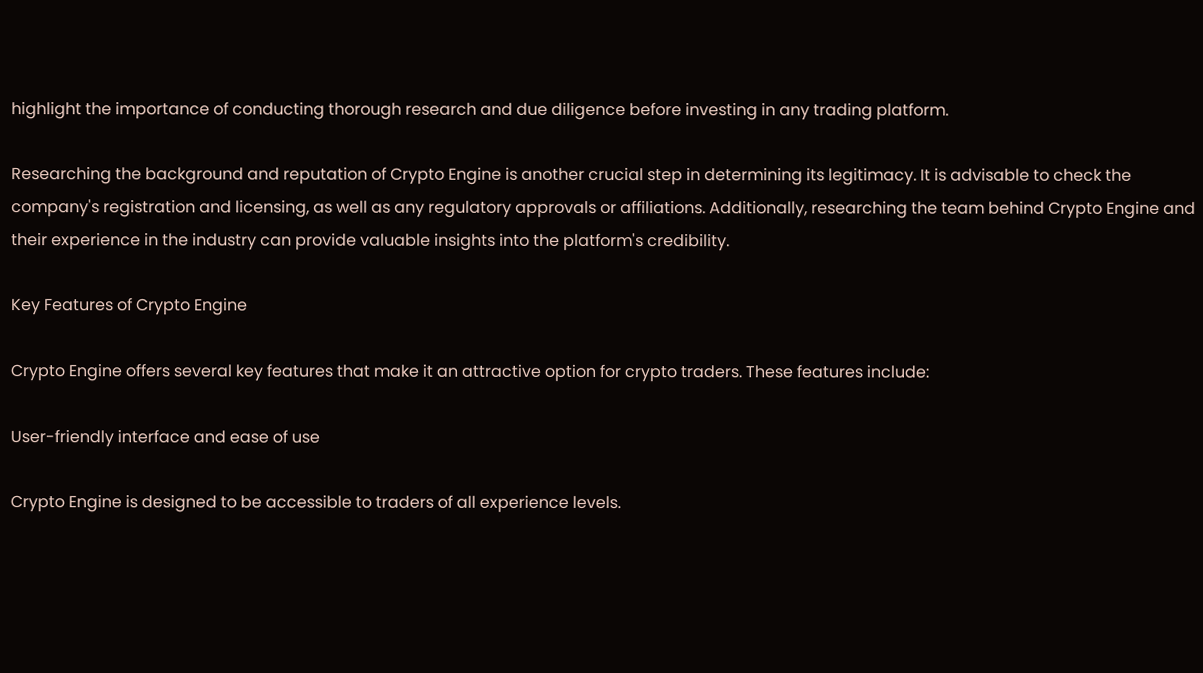highlight the importance of conducting thorough research and due diligence before investing in any trading platform.

Researching the background and reputation of Crypto Engine is another crucial step in determining its legitimacy. It is advisable to check the company's registration and licensing, as well as any regulatory approvals or affiliations. Additionally, researching the team behind Crypto Engine and their experience in the industry can provide valuable insights into the platform's credibility.

Key Features of Crypto Engine

Crypto Engine offers several key features that make it an attractive option for crypto traders. These features include:

User-friendly interface and ease of use

Crypto Engine is designed to be accessible to traders of all experience levels.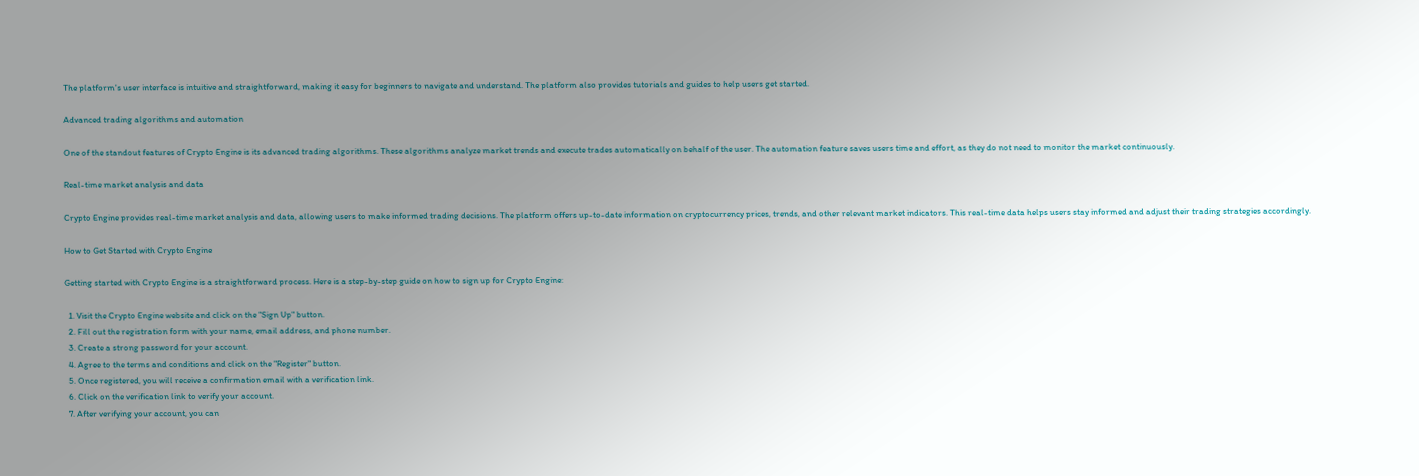The platform's user interface is intuitive and straightforward, making it easy for beginners to navigate and understand. The platform also provides tutorials and guides to help users get started.

Advanced trading algorithms and automation

One of the standout features of Crypto Engine is its advanced trading algorithms. These algorithms analyze market trends and execute trades automatically on behalf of the user. The automation feature saves users time and effort, as they do not need to monitor the market continuously.

Real-time market analysis and data

Crypto Engine provides real-time market analysis and data, allowing users to make informed trading decisions. The platform offers up-to-date information on cryptocurrency prices, trends, and other relevant market indicators. This real-time data helps users stay informed and adjust their trading strategies accordingly.

How to Get Started with Crypto Engine

Getting started with Crypto Engine is a straightforward process. Here is a step-by-step guide on how to sign up for Crypto Engine:

  1. Visit the Crypto Engine website and click on the "Sign Up" button.
  2. Fill out the registration form with your name, email address, and phone number.
  3. Create a strong password for your account.
  4. Agree to the terms and conditions and click on the "Register" button.
  5. Once registered, you will receive a confirmation email with a verification link.
  6. Click on the verification link to verify your account.
  7. After verifying your account, you can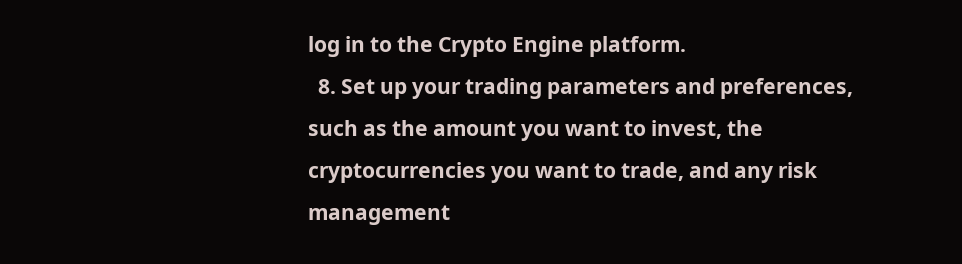log in to the Crypto Engine platform.
  8. Set up your trading parameters and preferences, such as the amount you want to invest, the cryptocurrencies you want to trade, and any risk management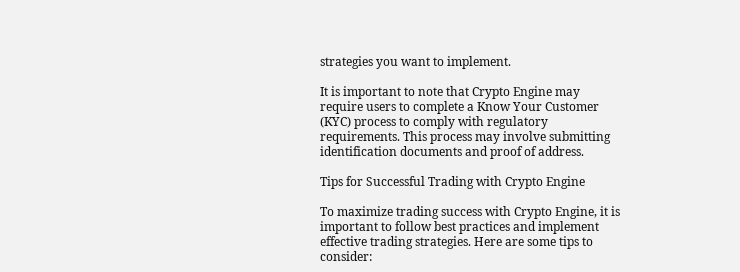strategies you want to implement.

It is important to note that Crypto Engine may require users to complete a Know Your Customer (KYC) process to comply with regulatory requirements. This process may involve submitting identification documents and proof of address.

Tips for Successful Trading with Crypto Engine

To maximize trading success with Crypto Engine, it is important to follow best practices and implement effective trading strategies. Here are some tips to consider: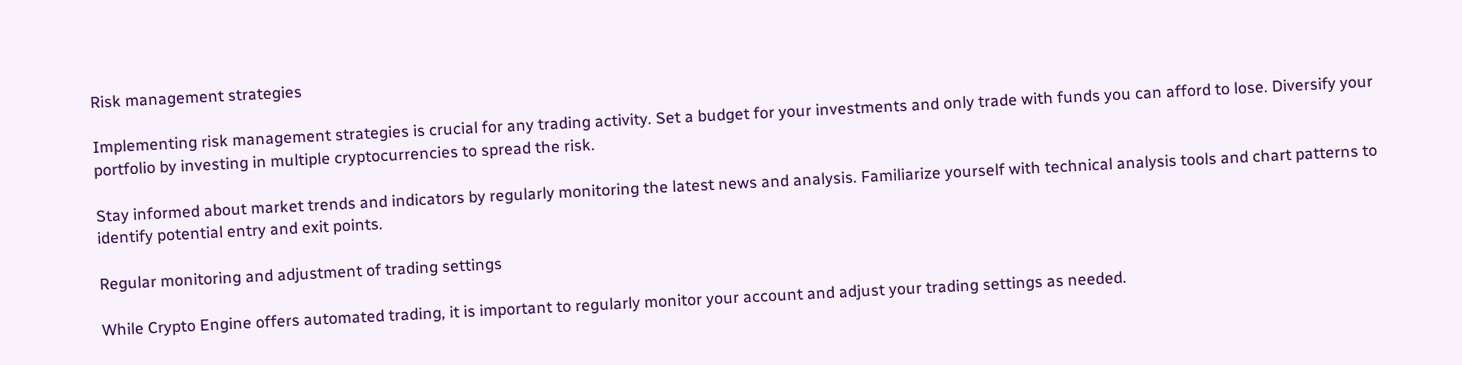Risk management strategies

Implementing risk management strategies is crucial for any trading activity. Set a budget for your investments and only trade with funds you can afford to lose. Diversify your portfolio by investing in multiple cryptocurrencies to spread the risk.

Stay informed about market trends and indicators by regularly monitoring the latest news and analysis. Familiarize yourself with technical analysis tools and chart patterns to identify potential entry and exit points.

Regular monitoring and adjustment of trading settings

While Crypto Engine offers automated trading, it is important to regularly monitor your account and adjust your trading settings as needed.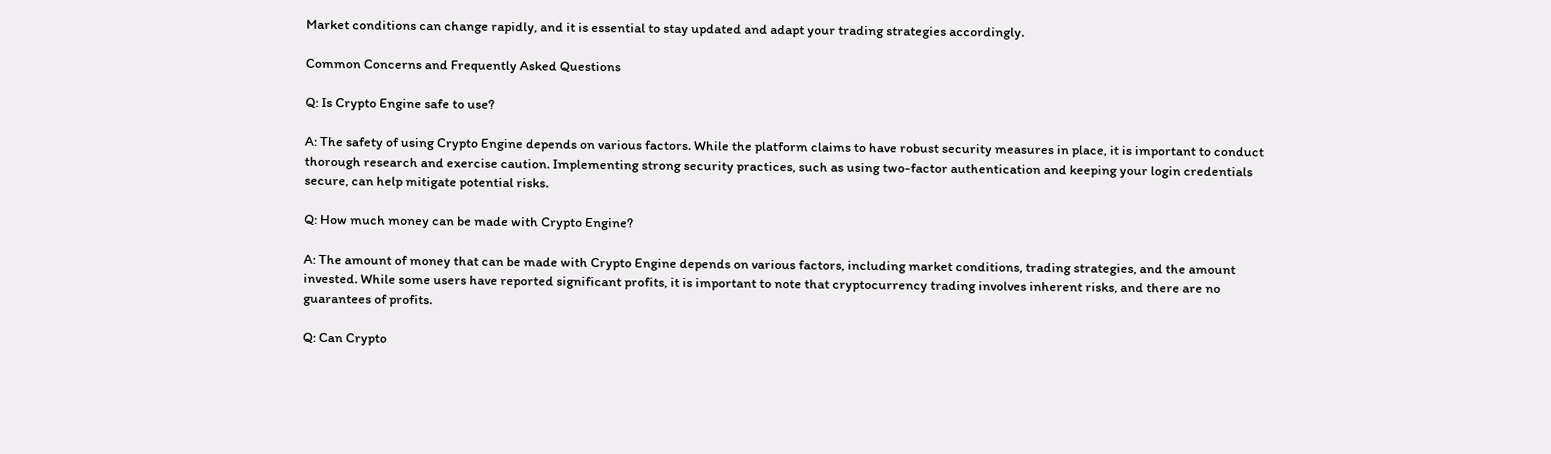Market conditions can change rapidly, and it is essential to stay updated and adapt your trading strategies accordingly.

Common Concerns and Frequently Asked Questions

Q: Is Crypto Engine safe to use?

A: The safety of using Crypto Engine depends on various factors. While the platform claims to have robust security measures in place, it is important to conduct thorough research and exercise caution. Implementing strong security practices, such as using two-factor authentication and keeping your login credentials secure, can help mitigate potential risks.

Q: How much money can be made with Crypto Engine?

A: The amount of money that can be made with Crypto Engine depends on various factors, including market conditions, trading strategies, and the amount invested. While some users have reported significant profits, it is important to note that cryptocurrency trading involves inherent risks, and there are no guarantees of profits.

Q: Can Crypto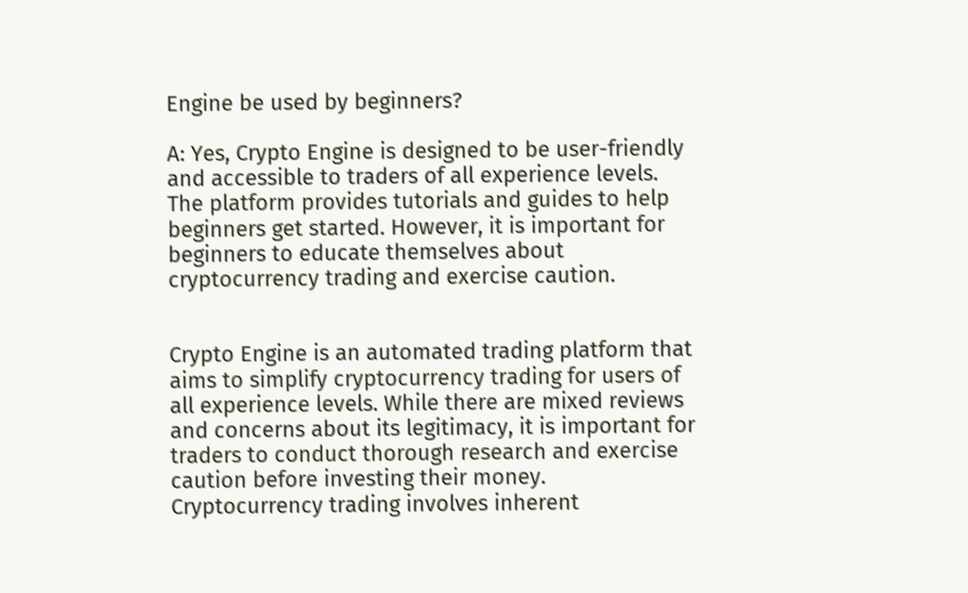Engine be used by beginners?

A: Yes, Crypto Engine is designed to be user-friendly and accessible to traders of all experience levels. The platform provides tutorials and guides to help beginners get started. However, it is important for beginners to educate themselves about cryptocurrency trading and exercise caution.


Crypto Engine is an automated trading platform that aims to simplify cryptocurrency trading for users of all experience levels. While there are mixed reviews and concerns about its legitimacy, it is important for traders to conduct thorough research and exercise caution before investing their money. Cryptocurrency trading involves inherent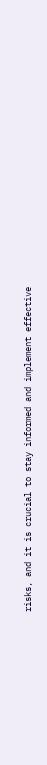risks, and it is crucial to stay informed and implement effective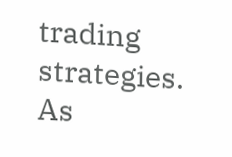trading strategies. As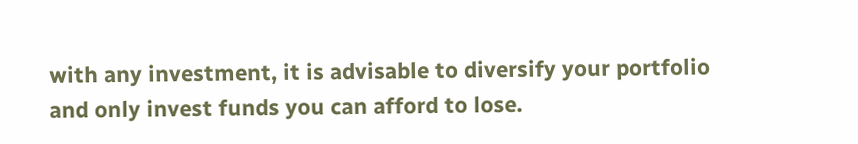with any investment, it is advisable to diversify your portfolio and only invest funds you can afford to lose.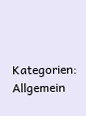Kategorien: Allgemein